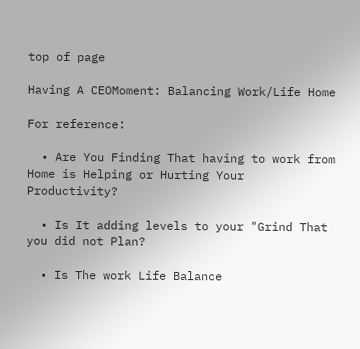top of page

Having A CEOMoment: Balancing Work/Life Home

For reference:

  • Are You Finding That having to work from Home is Helping or Hurting Your Productivity?

  • Is It adding levels to your "Grind That you did not Plan?

  • Is The work Life Balance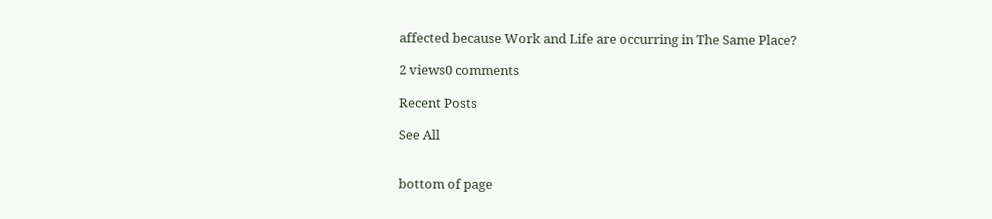affected because Work and Life are occurring in The Same Place?

2 views0 comments

Recent Posts

See All


bottom of page